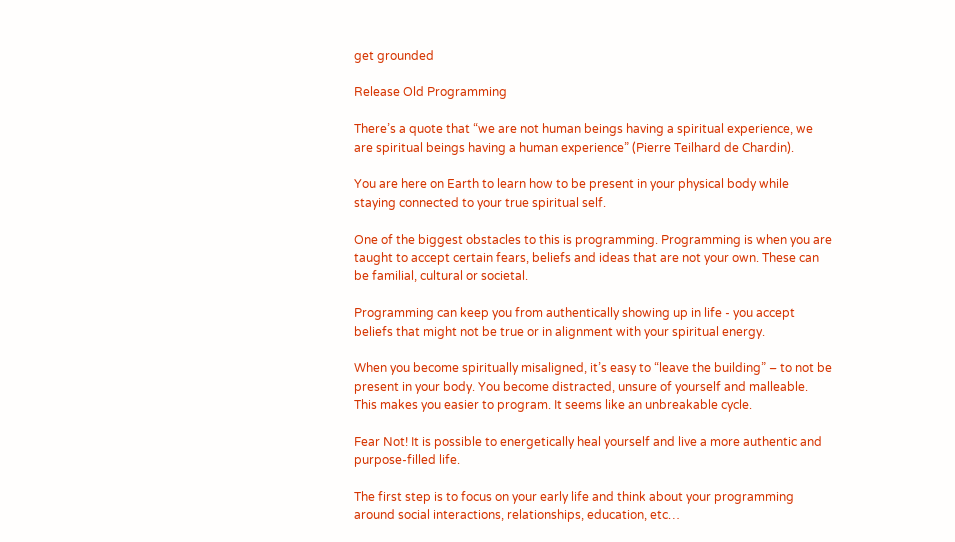get grounded

Release Old Programming

There’s a quote that “we are not human beings having a spiritual experience, we are spiritual beings having a human experience” (Pierre Teilhard de Chardin).

You are here on Earth to learn how to be present in your physical body while staying connected to your true spiritual self.

One of the biggest obstacles to this is programming. Programming is when you are taught to accept certain fears, beliefs and ideas that are not your own. These can be familial, cultural or societal.

Programming can keep you from authentically showing up in life - you accept beliefs that might not be true or in alignment with your spiritual energy.

When you become spiritually misaligned, it’s easy to “leave the building” – to not be present in your body. You become distracted, unsure of yourself and malleable. This makes you easier to program. It seems like an unbreakable cycle.

Fear Not! It is possible to energetically heal yourself and live a more authentic and purpose-filled life.

The first step is to focus on your early life and think about your programming around social interactions, relationships, education, etc…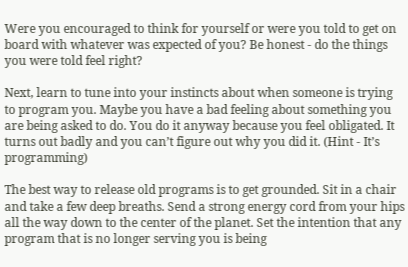Were you encouraged to think for yourself or were you told to get on board with whatever was expected of you? Be honest - do the things you were told feel right?

Next, learn to tune into your instincts about when someone is trying to program you. Maybe you have a bad feeling about something you are being asked to do. You do it anyway because you feel obligated. It turns out badly and you can’t figure out why you did it. (Hint - It’s programming)

The best way to release old programs is to get grounded. Sit in a chair and take a few deep breaths. Send a strong energy cord from your hips all the way down to the center of the planet. Set the intention that any program that is no longer serving you is being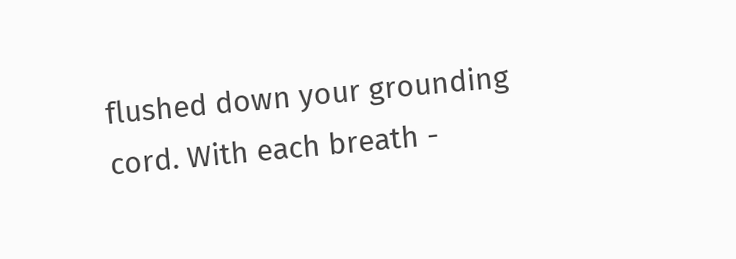flushed down your grounding cord. With each breath -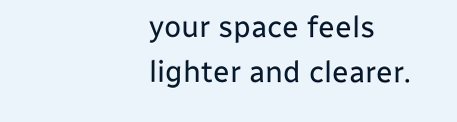your space feels lighter and clearer.